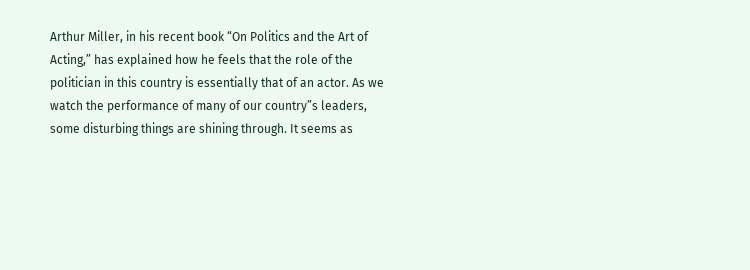Arthur Miller, in his recent book “On Politics and the Art of Acting,” has explained how he feels that the role of the politician in this country is essentially that of an actor. As we watch the performance of many of our country”s leaders, some disturbing things are shining through. It seems as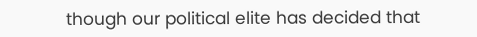though our political elite has decided that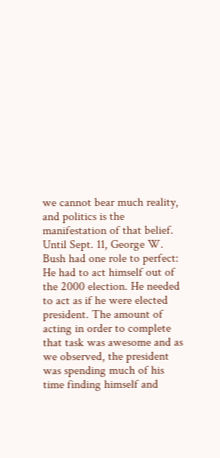we cannot bear much reality, and politics is the manifestation of that belief. Until Sept. 11, George W. Bush had one role to perfect: He had to act himself out of the 2000 election. He needed to act as if he were elected president. The amount of acting in order to complete that task was awesome and as we observed, the president was spending much of his time finding himself and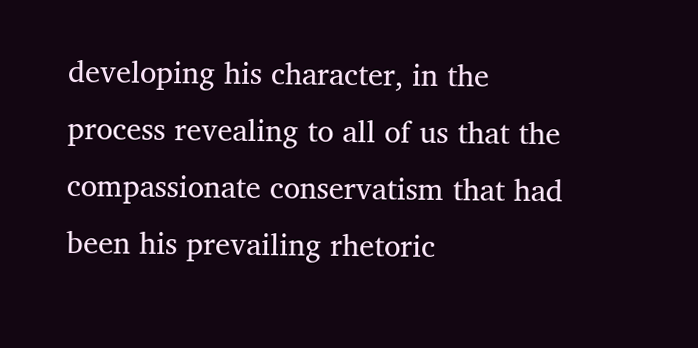developing his character, in the process revealing to all of us that the compassionate conservatism that had been his prevailing rhetoric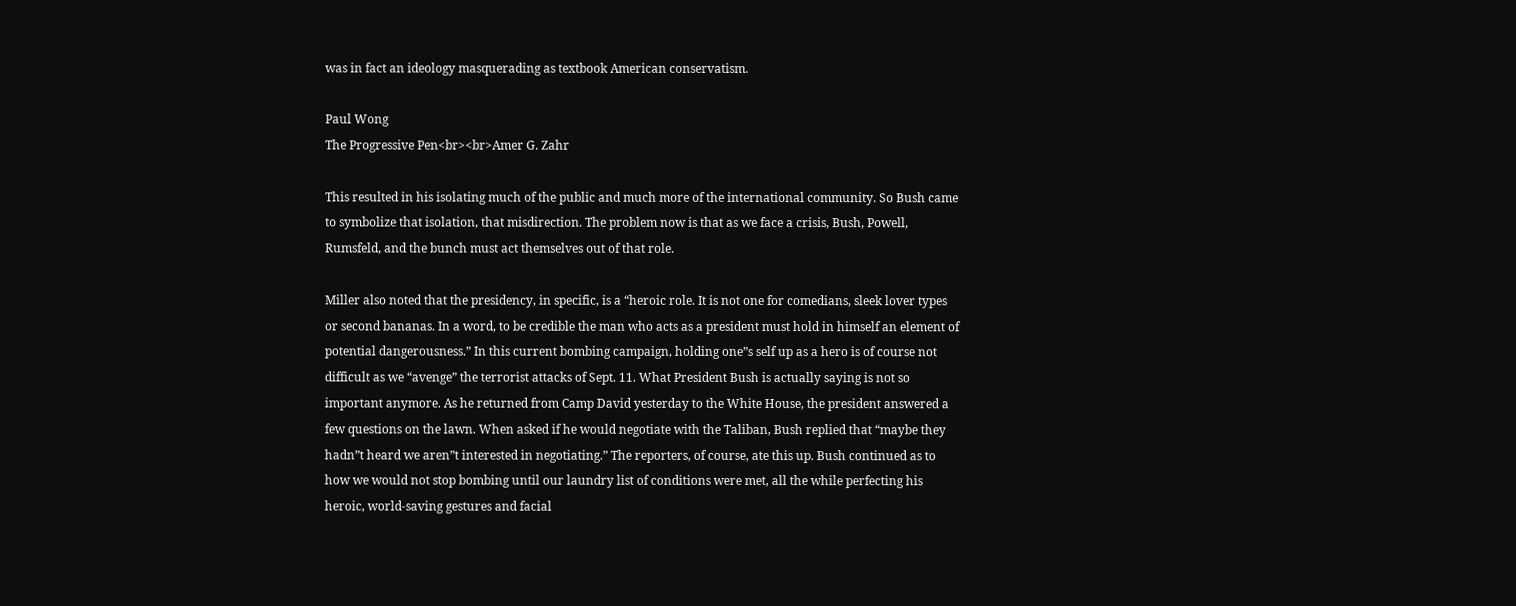was in fact an ideology masquerading as textbook American conservatism.

Paul Wong
The Progressive Pen<br><br>Amer G. Zahr

This resulted in his isolating much of the public and much more of the international community. So Bush came to symbolize that isolation, that misdirection. The problem now is that as we face a crisis, Bush, Powell, Rumsfeld, and the bunch must act themselves out of that role.

Miller also noted that the presidency, in specific, is a “heroic role. It is not one for comedians, sleek lover types or second bananas. In a word, to be credible the man who acts as a president must hold in himself an element of potential dangerousness.” In this current bombing campaign, holding one”s self up as a hero is of course not difficult as we “avenge” the terrorist attacks of Sept. 11. What President Bush is actually saying is not so important anymore. As he returned from Camp David yesterday to the White House, the president answered a few questions on the lawn. When asked if he would negotiate with the Taliban, Bush replied that “maybe they hadn”t heard we aren”t interested in negotiating.” The reporters, of course, ate this up. Bush continued as to how we would not stop bombing until our laundry list of conditions were met, all the while perfecting his heroic, world-saving gestures and facial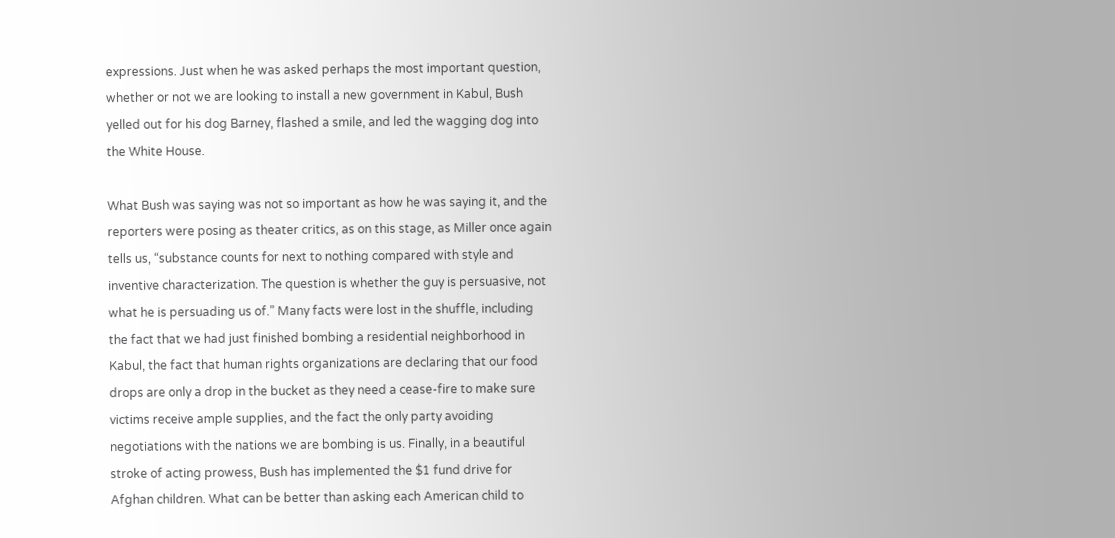expressions. Just when he was asked perhaps the most important question, whether or not we are looking to install a new government in Kabul, Bush yelled out for his dog Barney, flashed a smile, and led the wagging dog into the White House.

What Bush was saying was not so important as how he was saying it, and the reporters were posing as theater critics, as on this stage, as Miller once again tells us, “substance counts for next to nothing compared with style and inventive characterization. The question is whether the guy is persuasive, not what he is persuading us of.” Many facts were lost in the shuffle, including the fact that we had just finished bombing a residential neighborhood in Kabul, the fact that human rights organizations are declaring that our food drops are only a drop in the bucket as they need a cease-fire to make sure victims receive ample supplies, and the fact the only party avoiding negotiations with the nations we are bombing is us. Finally, in a beautiful stroke of acting prowess, Bush has implemented the $1 fund drive for Afghan children. What can be better than asking each American child to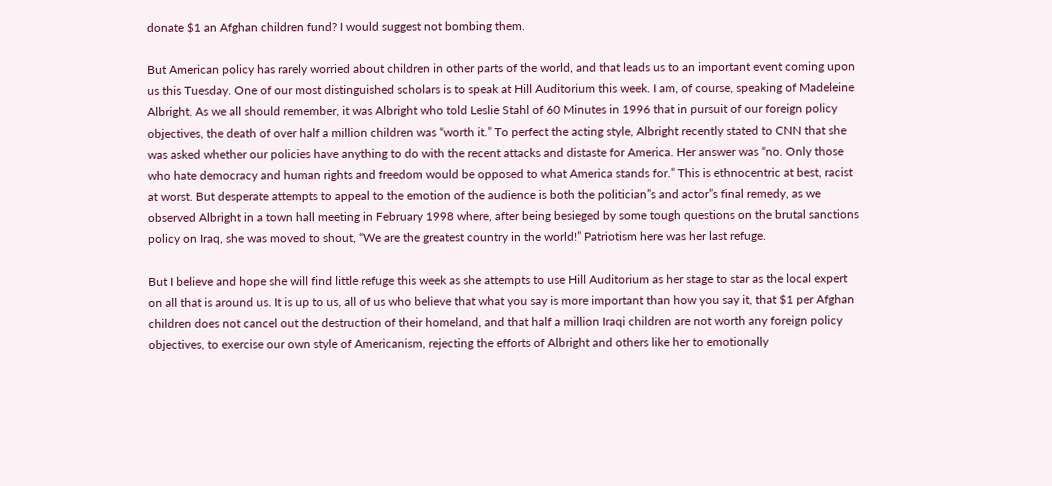donate $1 an Afghan children fund? I would suggest not bombing them.

But American policy has rarely worried about children in other parts of the world, and that leads us to an important event coming upon us this Tuesday. One of our most distinguished scholars is to speak at Hill Auditorium this week. I am, of course, speaking of Madeleine Albright. As we all should remember, it was Albright who told Leslie Stahl of 60 Minutes in 1996 that in pursuit of our foreign policy objectives, the death of over half a million children was “worth it.” To perfect the acting style, Albright recently stated to CNN that she was asked whether our policies have anything to do with the recent attacks and distaste for America. Her answer was “no. Only those who hate democracy and human rights and freedom would be opposed to what America stands for.” This is ethnocentric at best, racist at worst. But desperate attempts to appeal to the emotion of the audience is both the politician”s and actor”s final remedy, as we observed Albright in a town hall meeting in February 1998 where, after being besieged by some tough questions on the brutal sanctions policy on Iraq, she was moved to shout, “We are the greatest country in the world!” Patriotism here was her last refuge.

But I believe and hope she will find little refuge this week as she attempts to use Hill Auditorium as her stage to star as the local expert on all that is around us. It is up to us, all of us who believe that what you say is more important than how you say it, that $1 per Afghan children does not cancel out the destruction of their homeland, and that half a million Iraqi children are not worth any foreign policy objectives, to exercise our own style of Americanism, rejecting the efforts of Albright and others like her to emotionally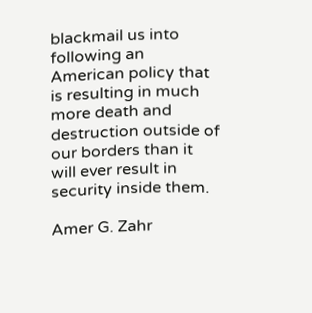blackmail us into following an American policy that is resulting in much more death and destruction outside of our borders than it will ever result in security inside them.

Amer G. Zahr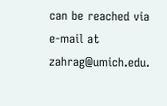can be reached via e-mail at zahrag@umich.edu.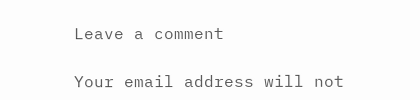Leave a comment

Your email address will not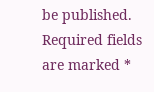be published. Required fields are marked *